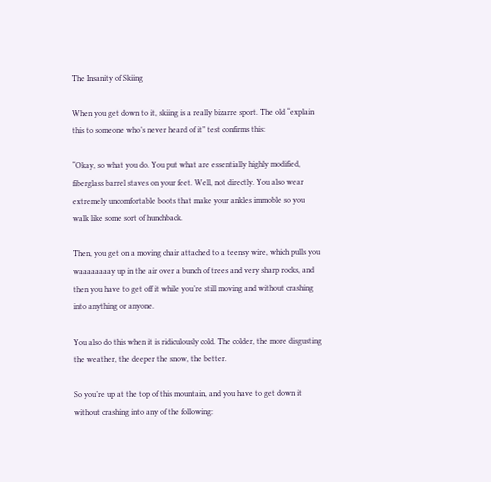The Insanity of Skiing

When you get down to it, skiing is a really bizarre sport. The old “explain this to someone who’s never heard of it” test confirms this:

“Okay, so what you do. You put what are essentially highly modified, fiberglass barrel staves on your feet. Well, not directly. You also wear extremely uncomfortable boots that make your ankles immoble so you walk like some sort of hunchback.

Then, you get on a moving chair attached to a teensy wire, which pulls you waaaaaaaay up in the air over a bunch of trees and very sharp rocks, and then you have to get off it while you’re still moving and without crashing into anything or anyone.

You also do this when it is ridiculously cold. The colder, the more disgusting the weather, the deeper the snow, the better.

So you’re up at the top of this mountain, and you have to get down it without crashing into any of the following: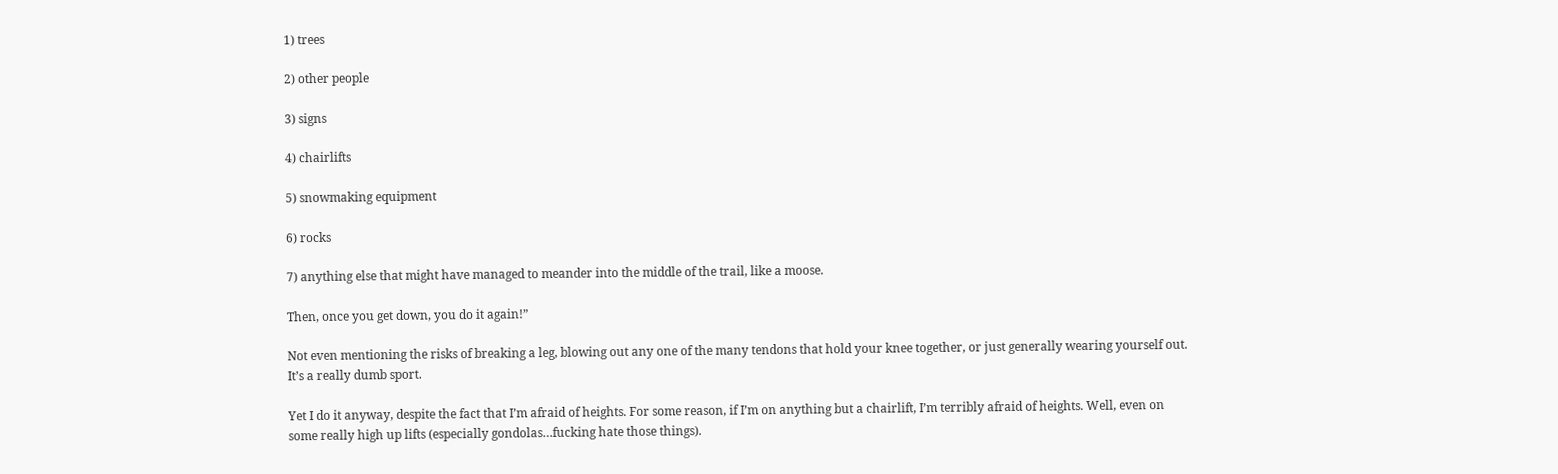1) trees

2) other people

3) signs

4) chairlifts

5) snowmaking equipment

6) rocks

7) anything else that might have managed to meander into the middle of the trail, like a moose.

Then, once you get down, you do it again!”

Not even mentioning the risks of breaking a leg, blowing out any one of the many tendons that hold your knee together, or just generally wearing yourself out. It’s a really dumb sport.

Yet I do it anyway, despite the fact that I’m afraid of heights. For some reason, if I’m on anything but a chairlift, I’m terribly afraid of heights. Well, even on some really high up lifts (especially gondolas…fucking hate those things).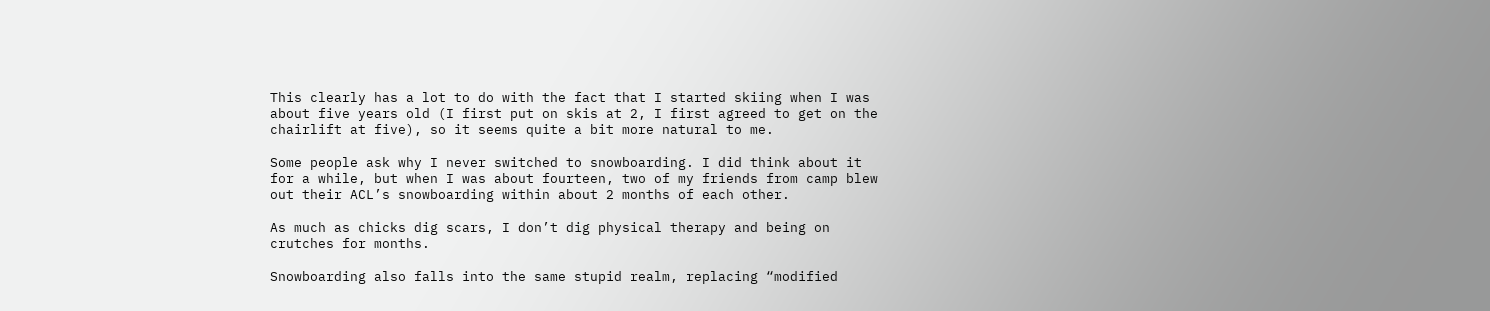This clearly has a lot to do with the fact that I started skiing when I was about five years old (I first put on skis at 2, I first agreed to get on the chairlift at five), so it seems quite a bit more natural to me.

Some people ask why I never switched to snowboarding. I did think about it for a while, but when I was about fourteen, two of my friends from camp blew out their ACL’s snowboarding within about 2 months of each other.

As much as chicks dig scars, I don’t dig physical therapy and being on crutches for months.

Snowboarding also falls into the same stupid realm, replacing “modified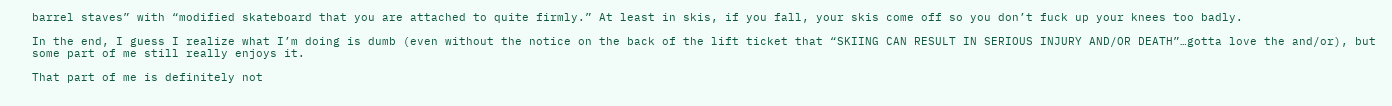barrel staves” with “modified skateboard that you are attached to quite firmly.” At least in skis, if you fall, your skis come off so you don’t fuck up your knees too badly.

In the end, I guess I realize what I’m doing is dumb (even without the notice on the back of the lift ticket that “SKIING CAN RESULT IN SERIOUS INJURY AND/OR DEATH”…gotta love the and/or), but some part of me still really enjoys it.

That part of me is definitely not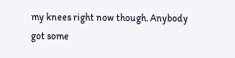my knees right now though. Anybody got some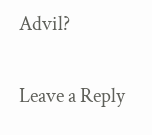Advil?

Leave a Reply